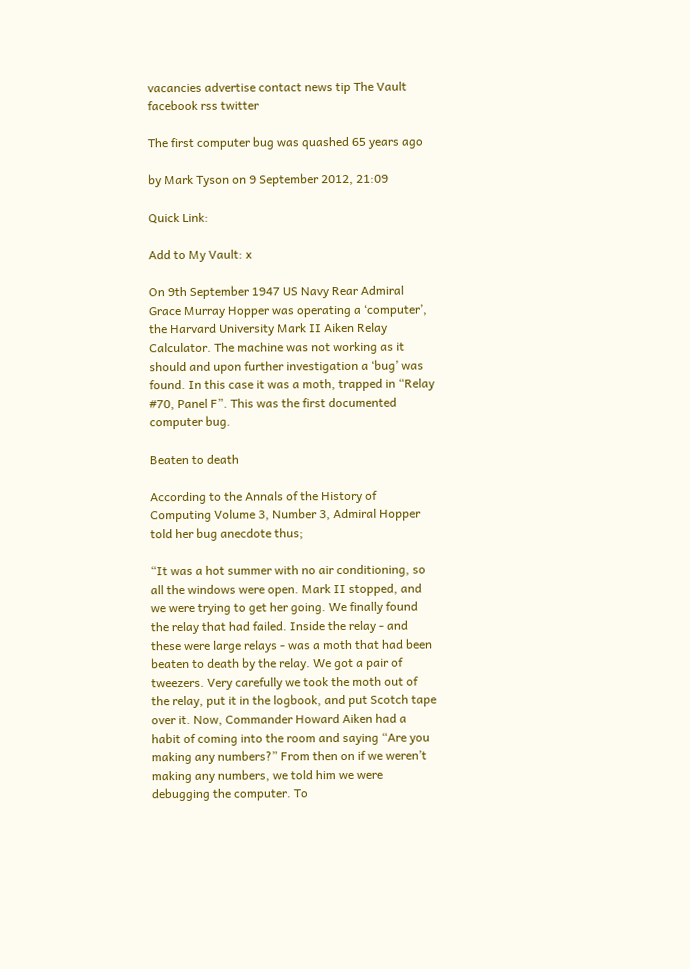vacancies advertise contact news tip The Vault
facebook rss twitter

The first computer bug was quashed 65 years ago

by Mark Tyson on 9 September 2012, 21:09

Quick Link:

Add to My Vault: x

On 9th September 1947 US Navy Rear Admiral Grace Murray Hopper was operating a ‘computer’, the Harvard University Mark II Aiken Relay Calculator. The machine was not working as it should and upon further investigation a ‘bug’ was found. In this case it was a moth, trapped in “Relay #70, Panel F”. This was the first documented computer bug.

Beaten to death

According to the Annals of the History of Computing Volume 3, Number 3, Admiral Hopper told her bug anecdote thus;

“It was a hot summer with no air conditioning, so all the windows were open. Mark II stopped, and we were trying to get her going. We finally found the relay that had failed. Inside the relay - and these were large relays - was a moth that had been beaten to death by the relay. We got a pair of tweezers. Very carefully we took the moth out of the relay, put it in the logbook, and put Scotch tape over it. Now, Commander Howard Aiken had a habit of coming into the room and saying “Are you making any numbers?” From then on if we weren’t making any numbers, we told him we were debugging the computer. To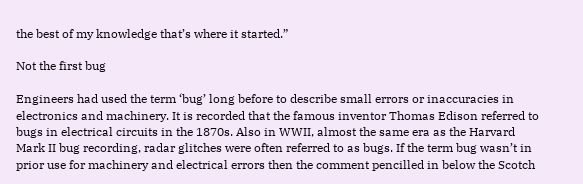the best of my knowledge that’s where it started.”

Not the first bug

Engineers had used the term ‘bug’ long before to describe small errors or inaccuracies in electronics and machinery. It is recorded that the famous inventor Thomas Edison referred to bugs in electrical circuits in the 1870s. Also in WWII, almost the same era as the Harvard Mark II bug recording, radar glitches were often referred to as bugs. If the term bug wasn’t in prior use for machinery and electrical errors then the comment pencilled in below the Scotch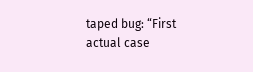taped bug: “First actual case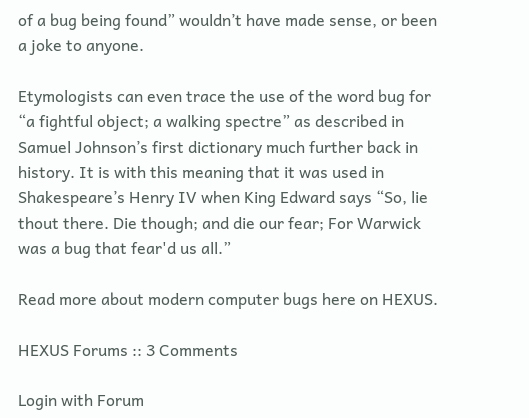of a bug being found” wouldn’t have made sense, or been a joke to anyone.

Etymologists can even trace the use of the word bug for “a fightful object; a walking spectre” as described in Samuel Johnson’s first dictionary much further back in history. It is with this meaning that it was used in Shakespeare’s Henry IV when King Edward says “So, lie thout there. Die though; and die our fear; For Warwick was a bug that fear'd us all.”

Read more about modern computer bugs here on HEXUS.

HEXUS Forums :: 3 Comments

Login with Forum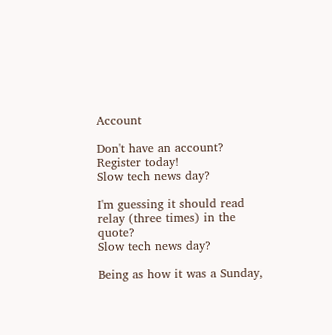Account

Don't have an account? Register today!
Slow tech news day?

I'm guessing it should read relay (three times) in the quote?
Slow tech news day?

Being as how it was a Sunday,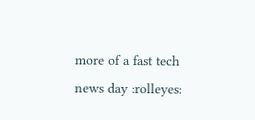more of a fast tech news day :rolleyes: